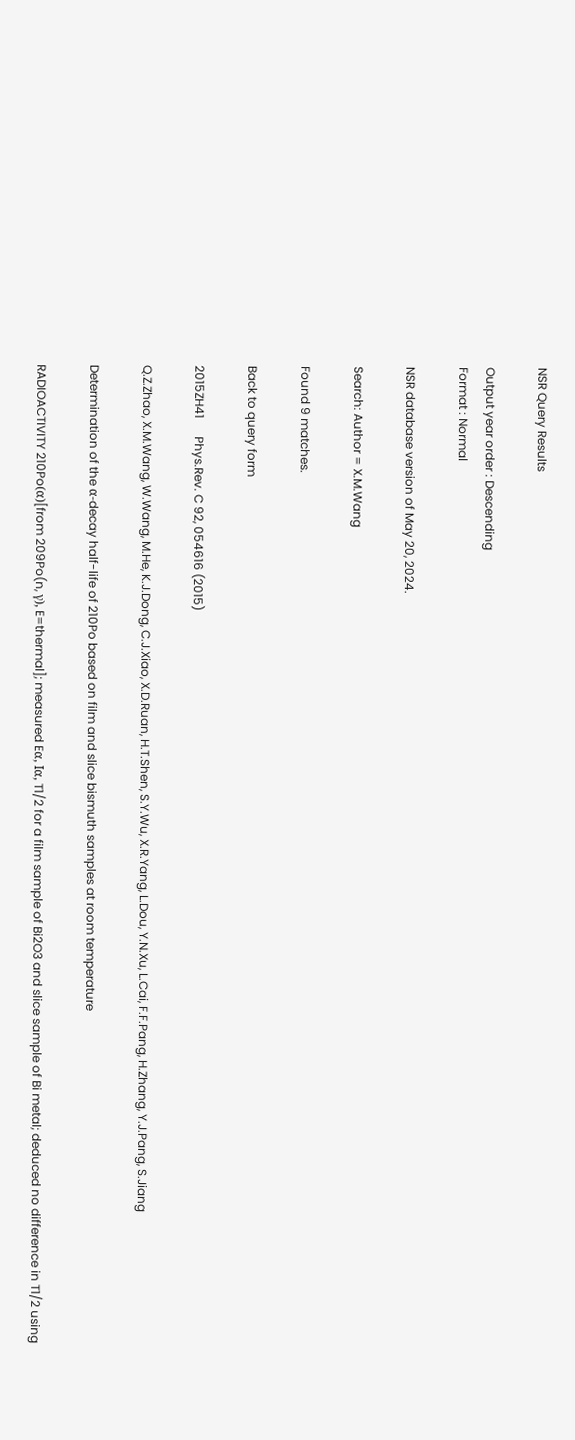NSR Query Results

Output year order : Descending
Format : Normal

NSR database version of May 20, 2024.

Search: Author = X.M.Wang

Found 9 matches.

Back to query form

2015ZH41      Phys.Rev. C 92, 054616 (2015)

Q.Z.Zhao, X.M.Wang, W.Wang, M.He, K.J.Dong, C.J.Xiao, X.D.Ruan, H.T.Shen, S.Y.Wu, X.R.Yang, L.Dou, Y.N.Xu, L.Cai, F.F.Pang, H.Zhang, Y.J.Pang, S.Jiang

Determination of the α-decay half-life of 210Po based on film and slice bismuth samples at room temperature

RADIOACTIVITY 210Po(α)[from 209Po(n, γ), E=thermal]; measured Eα, Iα, T1/2 for a film sample of Bi2O3 and slice sample of Bi metal; deduced no difference in T1/2 using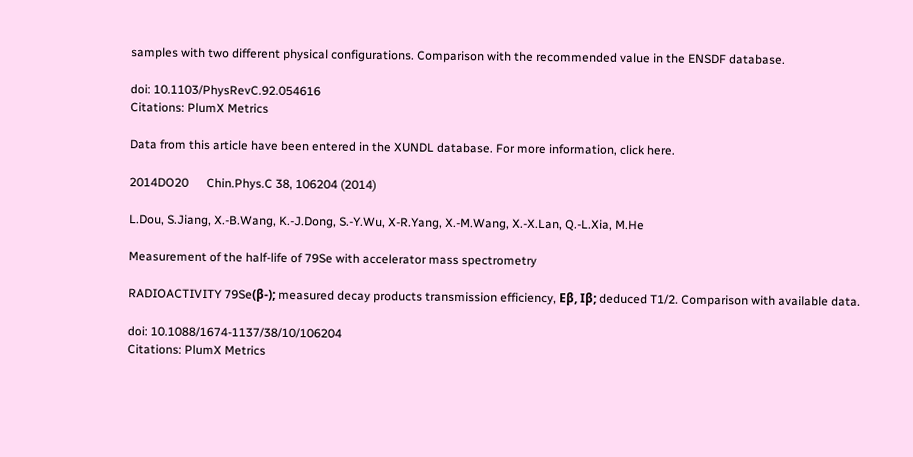samples with two different physical configurations. Comparison with the recommended value in the ENSDF database.

doi: 10.1103/PhysRevC.92.054616
Citations: PlumX Metrics

Data from this article have been entered in the XUNDL database. For more information, click here.

2014DO20      Chin.Phys.C 38, 106204 (2014)

L.Dou, S.Jiang, X.-B.Wang, K.-J.Dong, S.-Y.Wu, X-R.Yang, X.-M.Wang, X.-X.Lan, Q.-L.Xia, M.He

Measurement of the half-life of 79Se with accelerator mass spectrometry

RADIOACTIVITY 79Se(β-); measured decay products transmission efficiency, Eβ, Iβ; deduced T1/2. Comparison with available data.

doi: 10.1088/1674-1137/38/10/106204
Citations: PlumX Metrics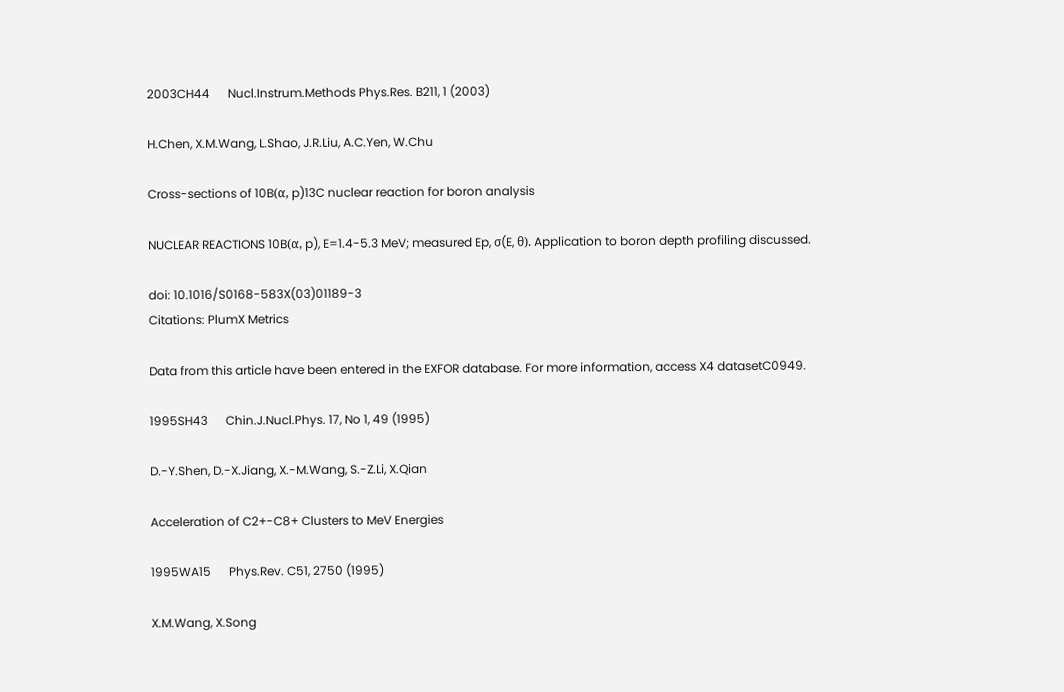2003CH44      Nucl.Instrum.Methods Phys.Res. B211, 1 (2003)

H.Chen, X.M.Wang, L.Shao, J.R.Liu, A.C.Yen, W.Chu

Cross-sections of 10B(α, p)13C nuclear reaction for boron analysis

NUCLEAR REACTIONS 10B(α, p), E=1.4-5.3 MeV; measured Ep, σ(E, θ). Application to boron depth profiling discussed.

doi: 10.1016/S0168-583X(03)01189-3
Citations: PlumX Metrics

Data from this article have been entered in the EXFOR database. For more information, access X4 datasetC0949.

1995SH43      Chin.J.Nucl.Phys. 17, No 1, 49 (1995)

D.-Y.Shen, D.-X.Jiang, X.-M.Wang, S.-Z.Li, X.Qian

Acceleration of C2+-C8+ Clusters to MeV Energies

1995WA15      Phys.Rev. C51, 2750 (1995)

X.M.Wang, X.Song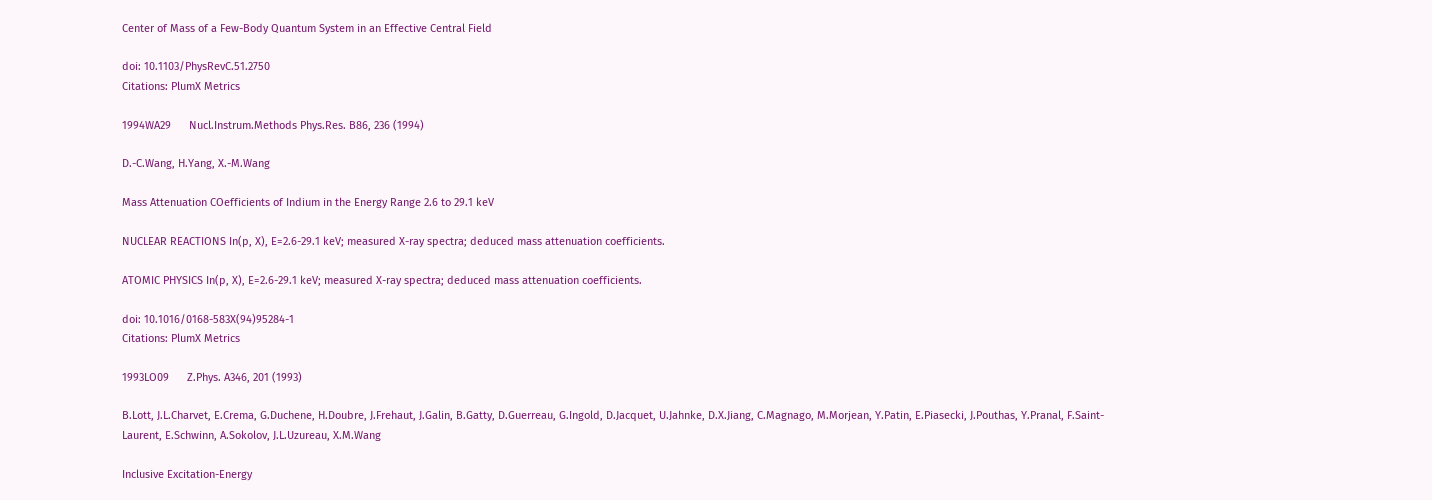Center of Mass of a Few-Body Quantum System in an Effective Central Field

doi: 10.1103/PhysRevC.51.2750
Citations: PlumX Metrics

1994WA29      Nucl.Instrum.Methods Phys.Res. B86, 236 (1994)

D.-C.Wang, H.Yang, X.-M.Wang

Mass Attenuation COefficients of Indium in the Energy Range 2.6 to 29.1 keV

NUCLEAR REACTIONS In(p, X), E=2.6-29.1 keV; measured X-ray spectra; deduced mass attenuation coefficients.

ATOMIC PHYSICS In(p, X), E=2.6-29.1 keV; measured X-ray spectra; deduced mass attenuation coefficients.

doi: 10.1016/0168-583X(94)95284-1
Citations: PlumX Metrics

1993LO09      Z.Phys. A346, 201 (1993)

B.Lott, J.L.Charvet, E.Crema, G.Duchene, H.Doubre, J.Frehaut, J.Galin, B.Gatty, D.Guerreau, G.Ingold, D.Jacquet, U.Jahnke, D.X.Jiang, C.Magnago, M.Morjean, Y.Patin, E.Piasecki, J.Pouthas, Y.Pranal, F.Saint-Laurent, E.Schwinn, A.Sokolov, J.L.Uzureau, X.M.Wang

Inclusive Excitation-Energy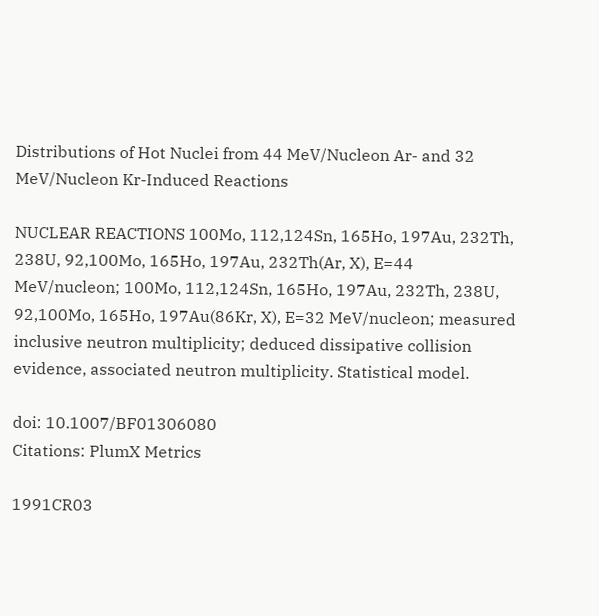Distributions of Hot Nuclei from 44 MeV/Nucleon Ar- and 32 MeV/Nucleon Kr-Induced Reactions

NUCLEAR REACTIONS 100Mo, 112,124Sn, 165Ho, 197Au, 232Th, 238U, 92,100Mo, 165Ho, 197Au, 232Th(Ar, X), E=44 MeV/nucleon; 100Mo, 112,124Sn, 165Ho, 197Au, 232Th, 238U, 92,100Mo, 165Ho, 197Au(86Kr, X), E=32 MeV/nucleon; measured inclusive neutron multiplicity; deduced dissipative collision evidence, associated neutron multiplicity. Statistical model.

doi: 10.1007/BF01306080
Citations: PlumX Metrics

1991CR03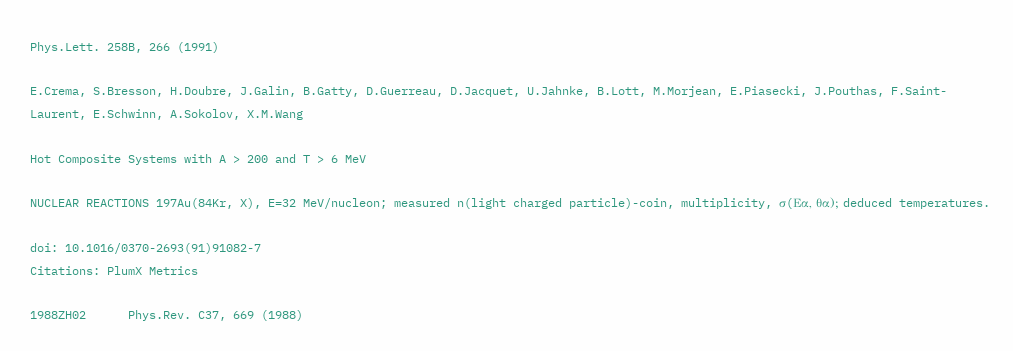Phys.Lett. 258B, 266 (1991)

E.Crema, S.Bresson, H.Doubre, J.Galin, B.Gatty, D.Guerreau, D.Jacquet, U.Jahnke, B.Lott, M.Morjean, E.Piasecki, J.Pouthas, F.Saint-Laurent, E.Schwinn, A.Sokolov, X.M.Wang

Hot Composite Systems with A > 200 and T > 6 MeV

NUCLEAR REACTIONS 197Au(84Kr, X), E=32 MeV/nucleon; measured n(light charged particle)-coin, multiplicity, σ(Eα, θα); deduced temperatures.

doi: 10.1016/0370-2693(91)91082-7
Citations: PlumX Metrics

1988ZH02      Phys.Rev. C37, 669 (1988)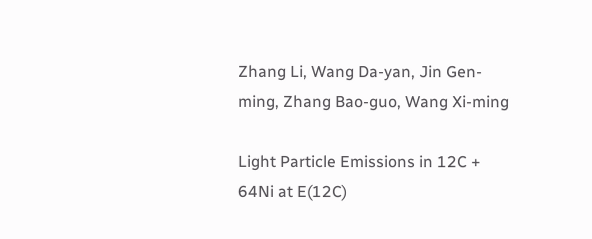Zhang Li, Wang Da-yan, Jin Gen-ming, Zhang Bao-guo, Wang Xi-ming

Light Particle Emissions in 12C + 64Ni at E(12C)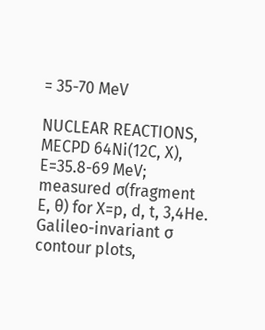= 35-70 MeV

NUCLEAR REACTIONS, MECPD 64Ni(12C, X), E=35.8-69 MeV; measured σ(fragment E, θ) for X=p, d, t, 3,4He. Galileo-invariant σ contour plots,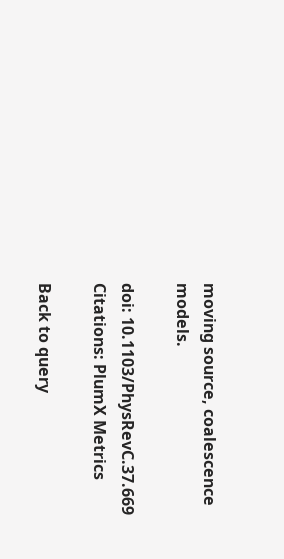moving source, coalescence models.

doi: 10.1103/PhysRevC.37.669
Citations: PlumX Metrics

Back to query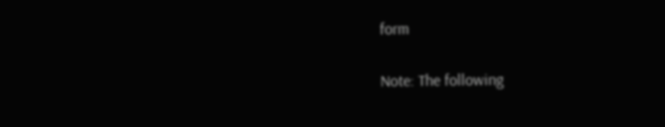form

Note: The following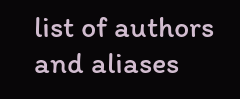list of authors and aliases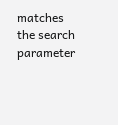matches the search parameter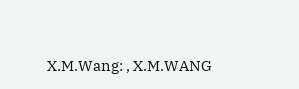X.M.Wang: , X.M.WANG